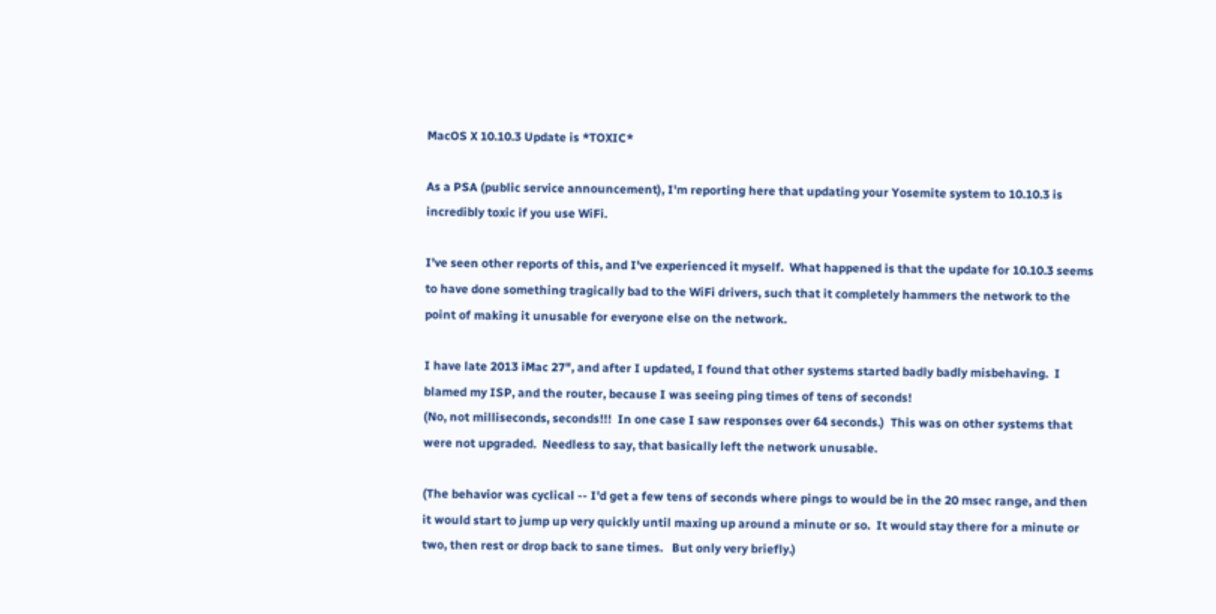MacOS X 10.10.3 Update is *TOXIC*

As a PSA (public service announcement), I'm reporting here that updating your Yosemite system to 10.10.3 is incredibly toxic if you use WiFi.

I've seen other reports of this, and I've experienced it myself.  What happened is that the update for 10.10.3 seems to have done something tragically bad to the WiFi drivers, such that it completely hammers the network to the point of making it unusable for everyone else on the network.

I have late 2013 iMac 27", and after I updated, I found that other systems started badly badly misbehaving.  I blamed my ISP, and the router, because I was seeing ping times of tens of seconds!
(No, not milliseconds, seconds!!!  In one case I saw responses over 64 seconds.)  This was on other systems that were not upgraded.  Needless to say, that basically left the network unusable.

(The behavior was cyclical -- I'd get a few tens of seconds where pings to would be in the 20 msec range, and then it would start to jump up very quickly until maxing up around a minute or so.  It would stay there for a minute or two, then rest or drop back to sane times.   But only very briefly.)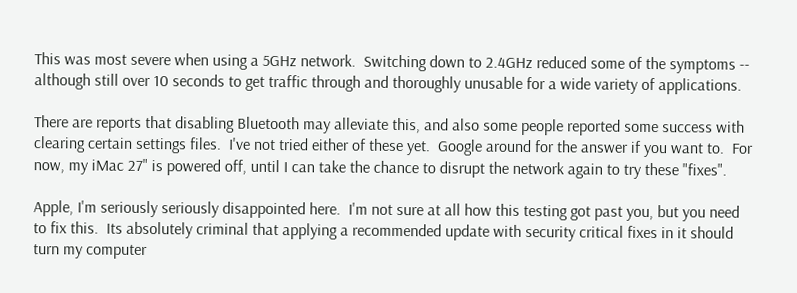This was most severe when using a 5GHz network.  Switching down to 2.4GHz reduced some of the symptoms -- although still over 10 seconds to get traffic through and thoroughly unusable for a wide variety of applications.

There are reports that disabling Bluetooth may alleviate this, and also some people reported some success with clearing certain settings files.  I've not tried either of these yet.  Google around for the answer if you want to.  For now, my iMac 27" is powered off, until I can take the chance to disrupt the network again to try these "fixes".

Apple, I'm seriously seriously disappointed here.  I'm not sure at all how this testing got past you, but you need to fix this.  Its absolutely criminal that applying a recommended update with security critical fixes in it should turn my computer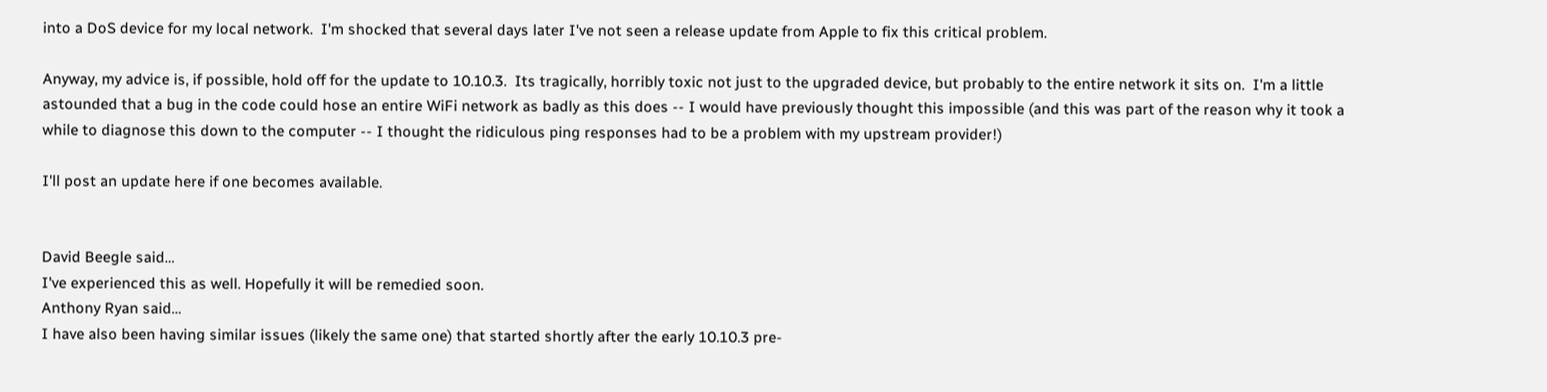into a DoS device for my local network.  I'm shocked that several days later I've not seen a release update from Apple to fix this critical problem.

Anyway, my advice is, if possible, hold off for the update to 10.10.3.  Its tragically, horribly toxic not just to the upgraded device, but probably to the entire network it sits on.  I'm a little astounded that a bug in the code could hose an entire WiFi network as badly as this does -- I would have previously thought this impossible (and this was part of the reason why it took a while to diagnose this down to the computer -- I thought the ridiculous ping responses had to be a problem with my upstream provider!)

I'll post an update here if one becomes available.


David Beegle said…
I've experienced this as well. Hopefully it will be remedied soon.
Anthony Ryan said…
I have also been having similar issues (likely the same one) that started shortly after the early 10.10.3 pre-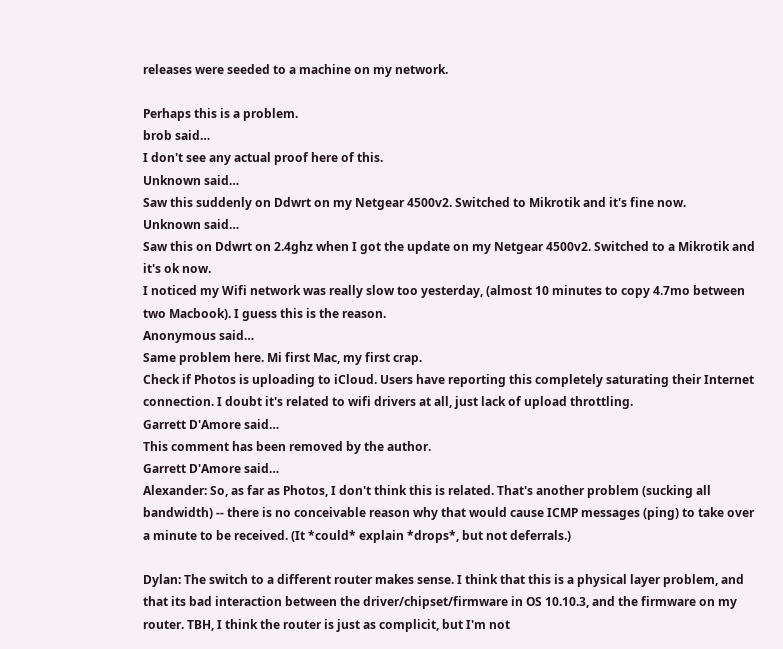releases were seeded to a machine on my network.

Perhaps this is a problem.
brob said…
I don't see any actual proof here of this.
Unknown said…
Saw this suddenly on Ddwrt on my Netgear 4500v2. Switched to Mikrotik and it's fine now.
Unknown said…
Saw this on Ddwrt on 2.4ghz when I got the update on my Netgear 4500v2. Switched to a Mikrotik and it's ok now.
I noticed my Wifi network was really slow too yesterday, (almost 10 minutes to copy 4.7mo between two Macbook). I guess this is the reason.
Anonymous said…
Same problem here. Mi first Mac, my first crap.
Check if Photos is uploading to iCloud. Users have reporting this completely saturating their Internet connection. I doubt it's related to wifi drivers at all, just lack of upload throttling.
Garrett D'Amore said…
This comment has been removed by the author.
Garrett D'Amore said…
Alexander: So, as far as Photos, I don't think this is related. That's another problem (sucking all bandwidth) -- there is no conceivable reason why that would cause ICMP messages (ping) to take over a minute to be received. (It *could* explain *drops*, but not deferrals.)

Dylan: The switch to a different router makes sense. I think that this is a physical layer problem, and that its bad interaction between the driver/chipset/firmware in OS 10.10.3, and the firmware on my router. TBH, I think the router is just as complicit, but I'm not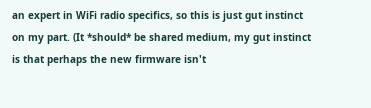an expert in WiFi radio specifics, so this is just gut instinct on my part. (It *should* be shared medium, my gut instinct is that perhaps the new firmware isn't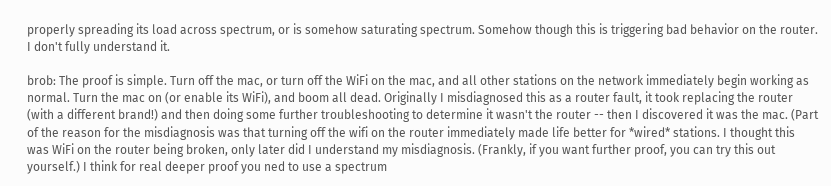properly spreading its load across spectrum, or is somehow saturating spectrum. Somehow though this is triggering bad behavior on the router. I don't fully understand it.

brob: The proof is simple. Turn off the mac, or turn off the WiFi on the mac, and all other stations on the network immediately begin working as normal. Turn the mac on (or enable its WiFi), and boom all dead. Originally I misdiagnosed this as a router fault, it took replacing the router (with a different brand!) and then doing some further troubleshooting to determine it wasn't the router -- then I discovered it was the mac. (Part of the reason for the misdiagnosis was that turning off the wifi on the router immediately made life better for *wired* stations. I thought this was WiFi on the router being broken, only later did I understand my misdiagnosis. (Frankly, if you want further proof, you can try this out yourself.) I think for real deeper proof you ned to use a spectrum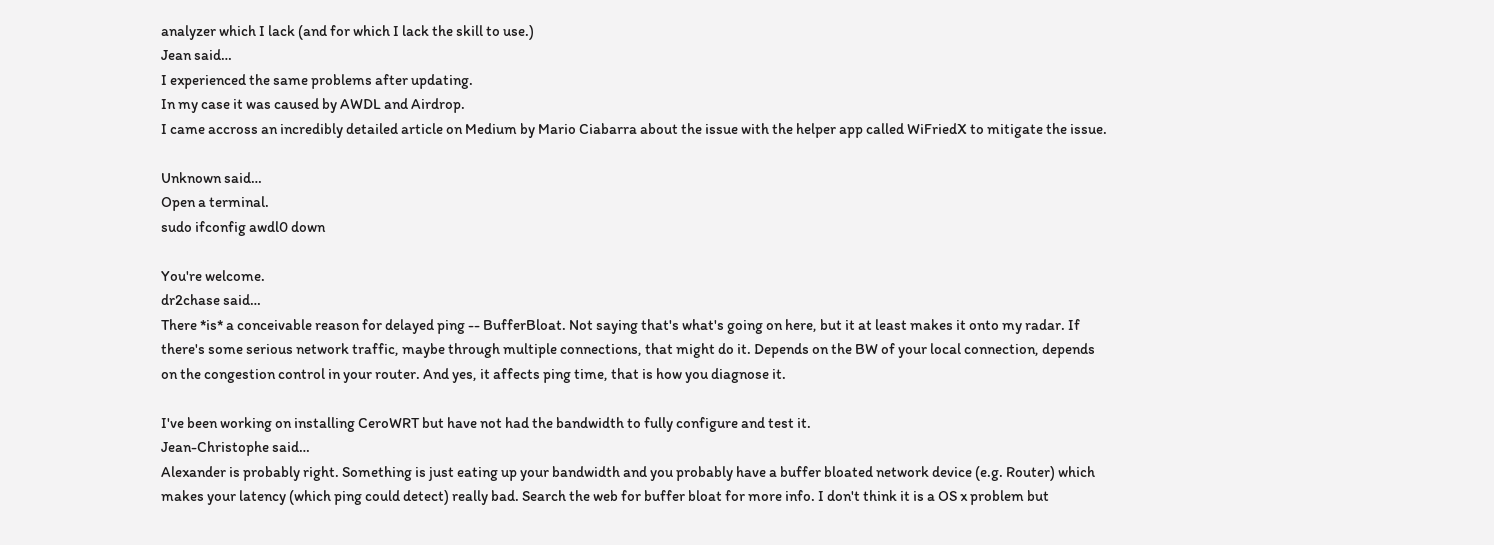analyzer which I lack (and for which I lack the skill to use.)
Jean said…
I experienced the same problems after updating.
In my case it was caused by AWDL and Airdrop.
I came accross an incredibly detailed article on Medium by Mario Ciabarra about the issue with the helper app called WiFriedX to mitigate the issue.

Unknown said…
Open a terminal.
sudo ifconfig awdl0 down

You're welcome.
dr2chase said…
There *is* a conceivable reason for delayed ping -- BufferBloat. Not saying that's what's going on here, but it at least makes it onto my radar. If there's some serious network traffic, maybe through multiple connections, that might do it. Depends on the BW of your local connection, depends on the congestion control in your router. And yes, it affects ping time, that is how you diagnose it.

I've been working on installing CeroWRT but have not had the bandwidth to fully configure and test it.
Jean-Christophe said…
Alexander is probably right. Something is just eating up your bandwidth and you probably have a buffer bloated network device (e.g. Router) which makes your latency (which ping could detect) really bad. Search the web for buffer bloat for more info. I don't think it is a OS x problem but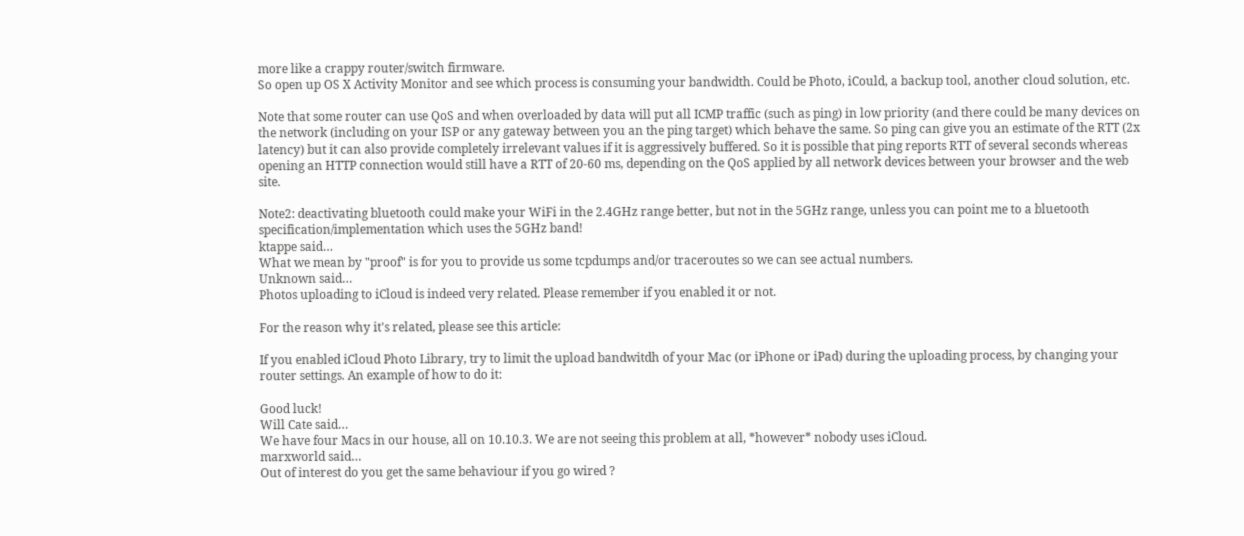more like a crappy router/switch firmware.
So open up OS X Activity Monitor and see which process is consuming your bandwidth. Could be Photo, iCould, a backup tool, another cloud solution, etc.

Note that some router can use QoS and when overloaded by data will put all ICMP traffic (such as ping) in low priority (and there could be many devices on the network (including on your ISP or any gateway between you an the ping target) which behave the same. So ping can give you an estimate of the RTT (2x latency) but it can also provide completely irrelevant values if it is aggressively buffered. So it is possible that ping reports RTT of several seconds whereas opening an HTTP connection would still have a RTT of 20-60 ms, depending on the QoS applied by all network devices between your browser and the web site.

Note2: deactivating bluetooth could make your WiFi in the 2.4GHz range better, but not in the 5GHz range, unless you can point me to a bluetooth specification/implementation which uses the 5GHz band!
ktappe said…
What we mean by "proof" is for you to provide us some tcpdumps and/or traceroutes so we can see actual numbers.
Unknown said…
Photos uploading to iCloud is indeed very related. Please remember if you enabled it or not.

For the reason why it's related, please see this article:

If you enabled iCloud Photo Library, try to limit the upload bandwitdh of your Mac (or iPhone or iPad) during the uploading process, by changing your router settings. An example of how to do it:

Good luck!
Will Cate said…
We have four Macs in our house, all on 10.10.3. We are not seeing this problem at all, *however* nobody uses iCloud.
marxworld said…
Out of interest do you get the same behaviour if you go wired ?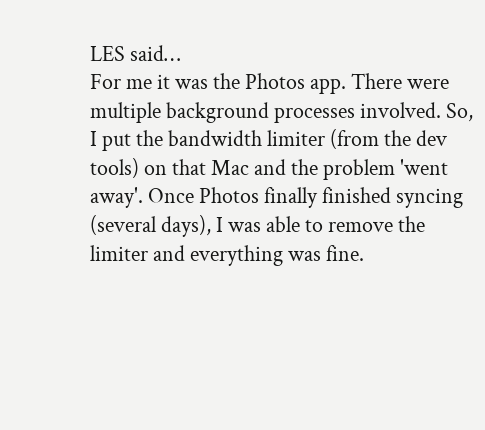LES said…
For me it was the Photos app. There were multiple background processes involved. So, I put the bandwidth limiter (from the dev tools) on that Mac and the problem 'went away'. Once Photos finally finished syncing (several days), I was able to remove the limiter and everything was fine.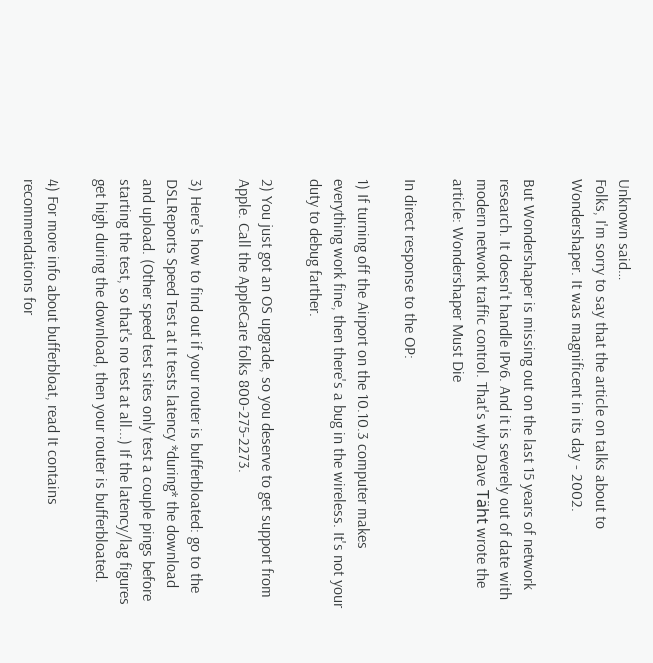Unknown said…
Folks, I'm sorry to say that the article on talks about to Wondershaper. It was magnificent in its day - 2002.

But Wondershaper is missing out on the last 15 years of network research. It doesn't handle IPv6. And it is severely out of date with modern network traffic control. That's why Dave Täht wrote the article: Wondershaper Must Die

In direct response to the OP:

1) If turning off the Airport on the 10.10.3 computer makes everything work fine, then there's a bug in the wireless. It's not your duty to debug farther.

2) You just got an OS upgrade, so you deserve to get support from Apple. Call the AppleCare folks 800-275-2273.

3) Here's how to find out if your router is bufferbloated: go to the DSLReports Speed Test at It tests latency *during* the download and upload. (Other speed test sites only test a couple pings before starting the test, so that's no test at all...) If the latency/lag figures get high during the download, then your router is bufferbloated.

4) For more info about bufferbloat, read It contains recommendations for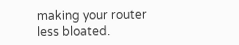making your router less bloated.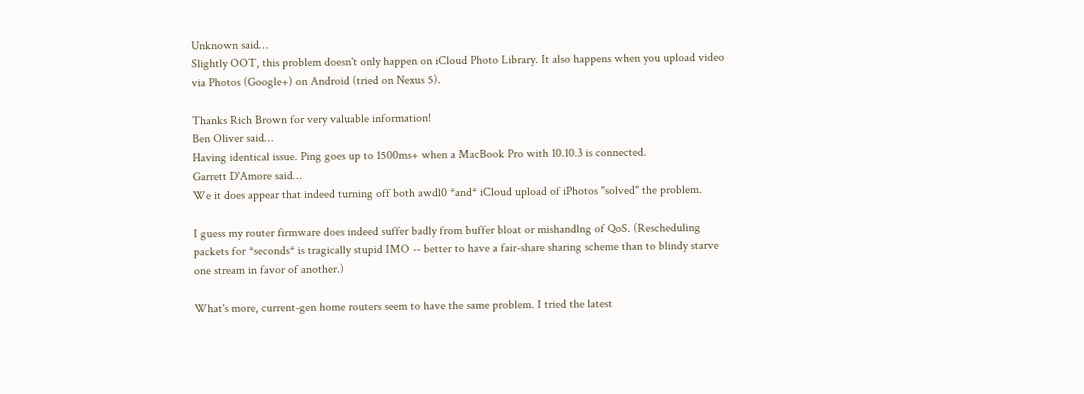Unknown said…
Slightly OOT, this problem doesn't only happen on iCloud Photo Library. It also happens when you upload video via Photos (Google+) on Android (tried on Nexus 5).

Thanks Rich Brown for very valuable information!
Ben Oliver said…
Having identical issue. Ping goes up to 1500ms+ when a MacBook Pro with 10.10.3 is connected.
Garrett D'Amore said…
We it does appear that indeed turning off both awdl0 *and* iCloud upload of iPhotos "solved" the problem.

I guess my router firmware does indeed suffer badly from buffer bloat or mishandlng of QoS. (Rescheduling packets for *seconds* is tragically stupid IMO -- better to have a fair-share sharing scheme than to blindy starve one stream in favor of another.)

What's more, current-gen home routers seem to have the same problem. I tried the latest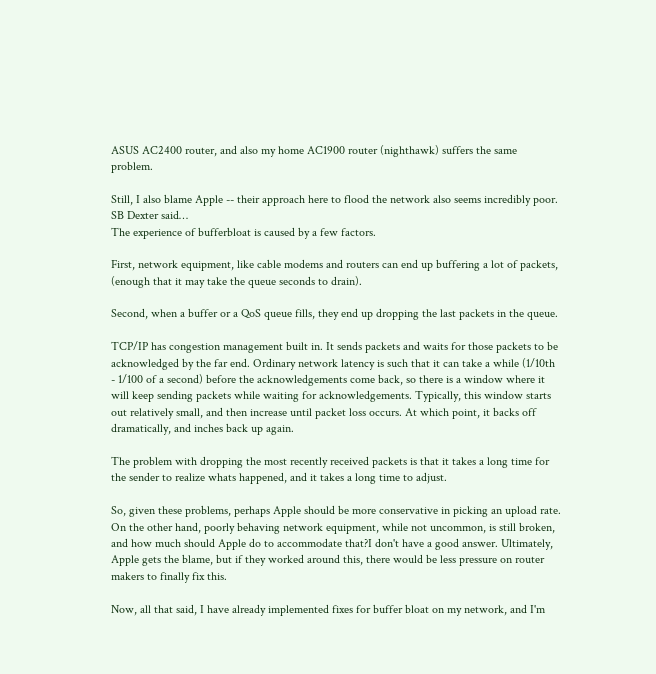ASUS AC2400 router, and also my home AC1900 router (nighthawk) suffers the same problem.

Still, I also blame Apple -- their approach here to flood the network also seems incredibly poor.
SB Dexter said…
The experience of bufferbloat is caused by a few factors.

First, network equipment, like cable modems and routers can end up buffering a lot of packets, (enough that it may take the queue seconds to drain).

Second, when a buffer or a QoS queue fills, they end up dropping the last packets in the queue.

TCP/IP has congestion management built in. It sends packets and waits for those packets to be acknowledged by the far end. Ordinary network latency is such that it can take a while (1/10th - 1/100 of a second) before the acknowledgements come back, so there is a window where it will keep sending packets while waiting for acknowledgements. Typically, this window starts out relatively small, and then increase until packet loss occurs. At which point, it backs off dramatically, and inches back up again.

The problem with dropping the most recently received packets is that it takes a long time for the sender to realize whats happened, and it takes a long time to adjust.

So, given these problems, perhaps Apple should be more conservative in picking an upload rate. On the other hand, poorly behaving network equipment, while not uncommon, is still broken, and how much should Apple do to accommodate that?I don't have a good answer. Ultimately, Apple gets the blame, but if they worked around this, there would be less pressure on router makers to finally fix this.

Now, all that said, I have already implemented fixes for buffer bloat on my network, and I'm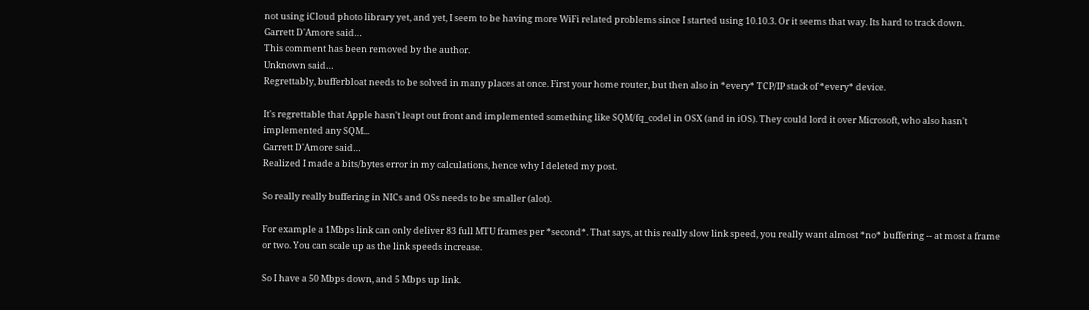not using iCloud photo library yet, and yet, I seem to be having more WiFi related problems since I started using 10.10.3. Or it seems that way. Its hard to track down.
Garrett D'Amore said…
This comment has been removed by the author.
Unknown said…
Regrettably, bufferbloat needs to be solved in many places at once. First your home router, but then also in *every* TCP/IP stack of *every* device.

It's regrettable that Apple hasn't leapt out front and implemented something like SQM/fq_codel in OSX (and in iOS). They could lord it over Microsoft, who also hasn't implemented any SQM...
Garrett D'Amore said…
Realized I made a bits/bytes error in my calculations, hence why I deleted my post.

So really really buffering in NICs and OSs needs to be smaller (alot).

For example a 1Mbps link can only deliver 83 full MTU frames per *second*. That says, at this really slow link speed, you really want almost *no* buffering -- at most a frame or two. You can scale up as the link speeds increase.

So I have a 50 Mbps down, and 5 Mbps up link.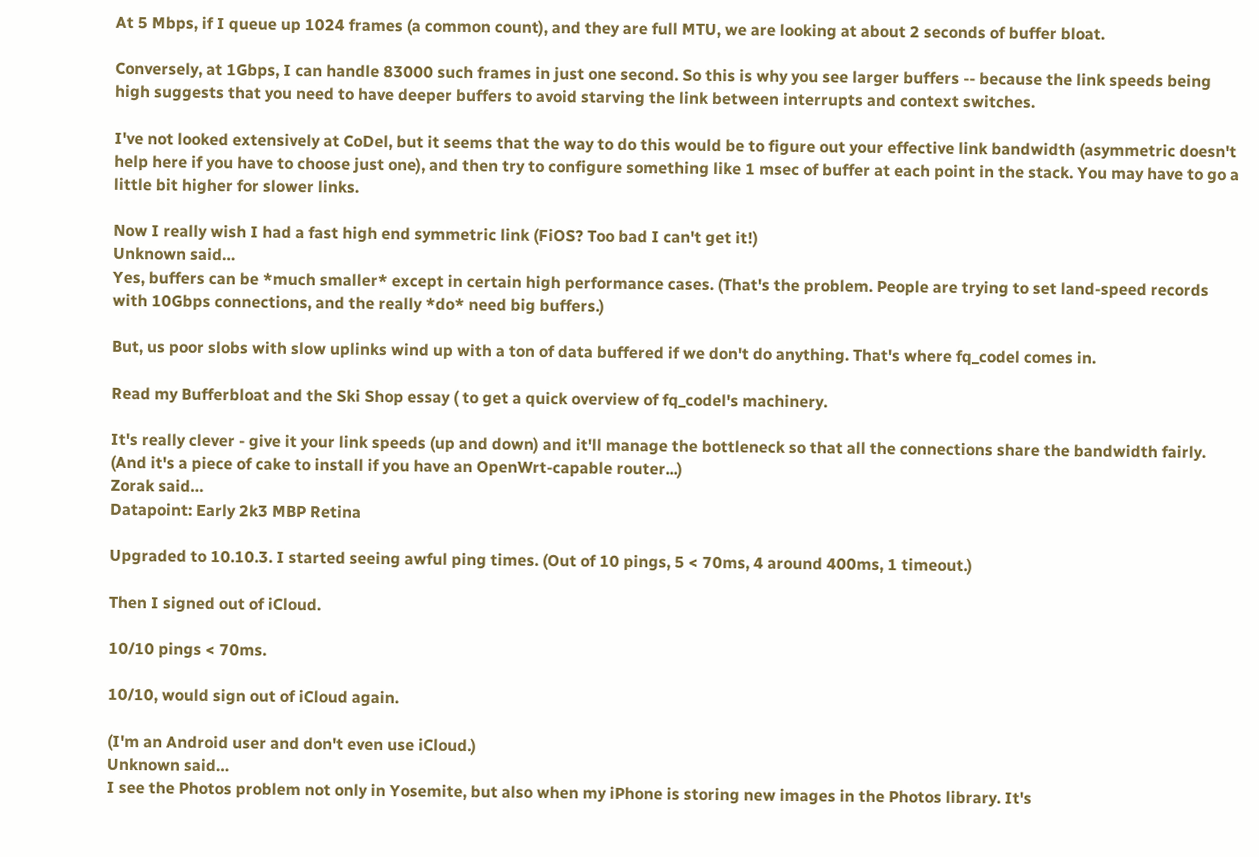At 5 Mbps, if I queue up 1024 frames (a common count), and they are full MTU, we are looking at about 2 seconds of buffer bloat.

Conversely, at 1Gbps, I can handle 83000 such frames in just one second. So this is why you see larger buffers -- because the link speeds being high suggests that you need to have deeper buffers to avoid starving the link between interrupts and context switches.

I've not looked extensively at CoDel, but it seems that the way to do this would be to figure out your effective link bandwidth (asymmetric doesn't help here if you have to choose just one), and then try to configure something like 1 msec of buffer at each point in the stack. You may have to go a little bit higher for slower links.

Now I really wish I had a fast high end symmetric link (FiOS? Too bad I can't get it!)
Unknown said…
Yes, buffers can be *much smaller* except in certain high performance cases. (That's the problem. People are trying to set land-speed records with 10Gbps connections, and the really *do* need big buffers.)

But, us poor slobs with slow uplinks wind up with a ton of data buffered if we don't do anything. That's where fq_codel comes in.

Read my Bufferbloat and the Ski Shop essay ( to get a quick overview of fq_codel's machinery.

It's really clever - give it your link speeds (up and down) and it'll manage the bottleneck so that all the connections share the bandwidth fairly. (And it's a piece of cake to install if you have an OpenWrt-capable router...)
Zorak said…
Datapoint: Early 2k3 MBP Retina

Upgraded to 10.10.3. I started seeing awful ping times. (Out of 10 pings, 5 < 70ms, 4 around 400ms, 1 timeout.)

Then I signed out of iCloud.

10/10 pings < 70ms.

10/10, would sign out of iCloud again.

(I'm an Android user and don't even use iCloud.)
Unknown said…
I see the Photos problem not only in Yosemite, but also when my iPhone is storing new images in the Photos library. It's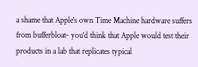a shame that Apple's own Time Machine hardware suffers from bufferbloat- you'd think that Apple would test their products in a lab that replicates typical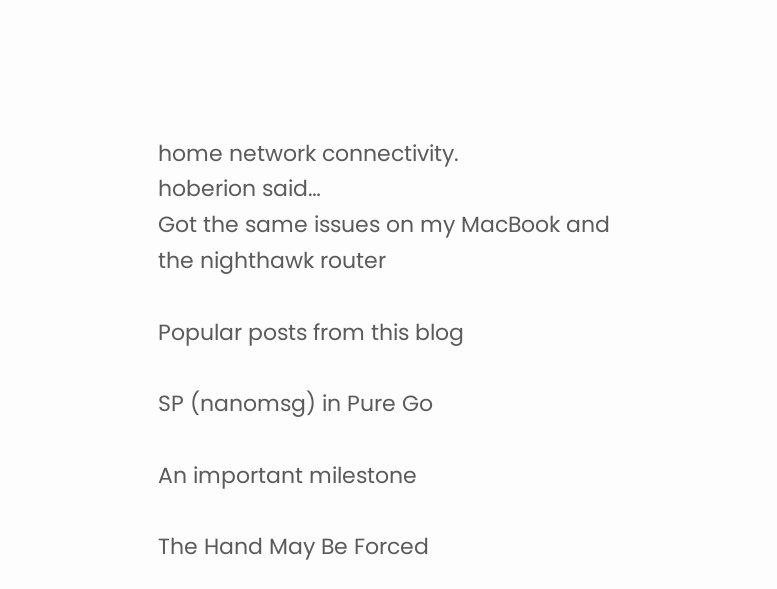home network connectivity.
hoberion said…
Got the same issues on my MacBook and the nighthawk router

Popular posts from this blog

SP (nanomsg) in Pure Go

An important milestone

The Hand May Be Forced